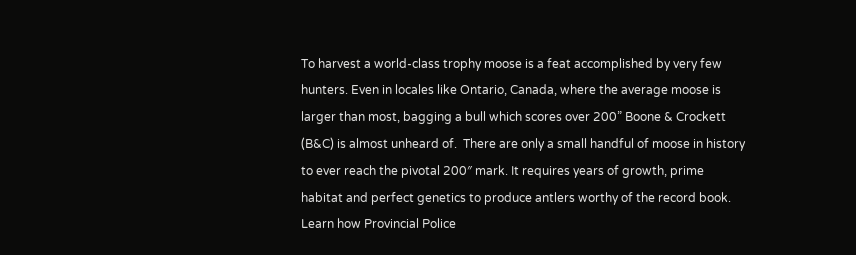To harvest a world-class trophy moose is a feat accomplished by very few hunters. Even in locales like Ontario, Canada, where the average moose is larger than most, bagging a bull which scores over 200” Boone & Crockett (B&C) is almost unheard of.  There are only a small handful of moose in history to ever reach the pivotal 200″ mark. It requires years of growth, prime habitat and perfect genetics to produce antlers worthy of the record book. Learn how Provincial Police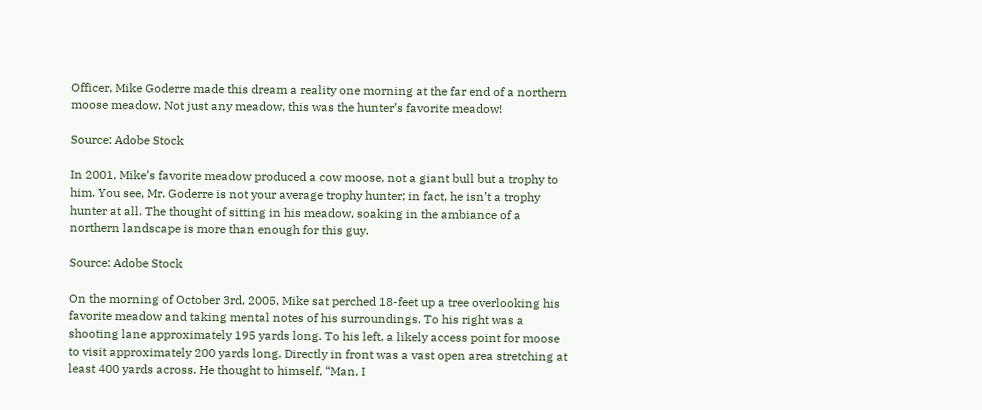Officer, Mike Goderre made this dream a reality one morning at the far end of a northern moose meadow. Not just any meadow, this was the hunter’s favorite meadow!

Source: Adobe Stock

In 2001, Mike’s favorite meadow produced a cow moose, not a giant bull but a trophy to him. You see, Mr. Goderre is not your average trophy hunter; in fact, he isn’t a trophy hunter at all. The thought of sitting in his meadow, soaking in the ambiance of a northern landscape is more than enough for this guy.

Source: Adobe Stock

On the morning of October 3rd, 2005, Mike sat perched 18-feet up a tree overlooking his favorite meadow and taking mental notes of his surroundings. To his right was a shooting lane approximately 195 yards long. To his left, a likely access point for moose to visit approximately 200 yards long. Directly in front was a vast open area stretching at least 400 yards across. He thought to himself, “Man, I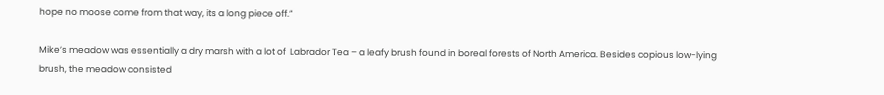hope no moose come from that way, its a long piece off.”

Mike’s meadow was essentially a dry marsh with a lot of  Labrador Tea – a leafy brush found in boreal forests of North America. Besides copious low-lying brush, the meadow consisted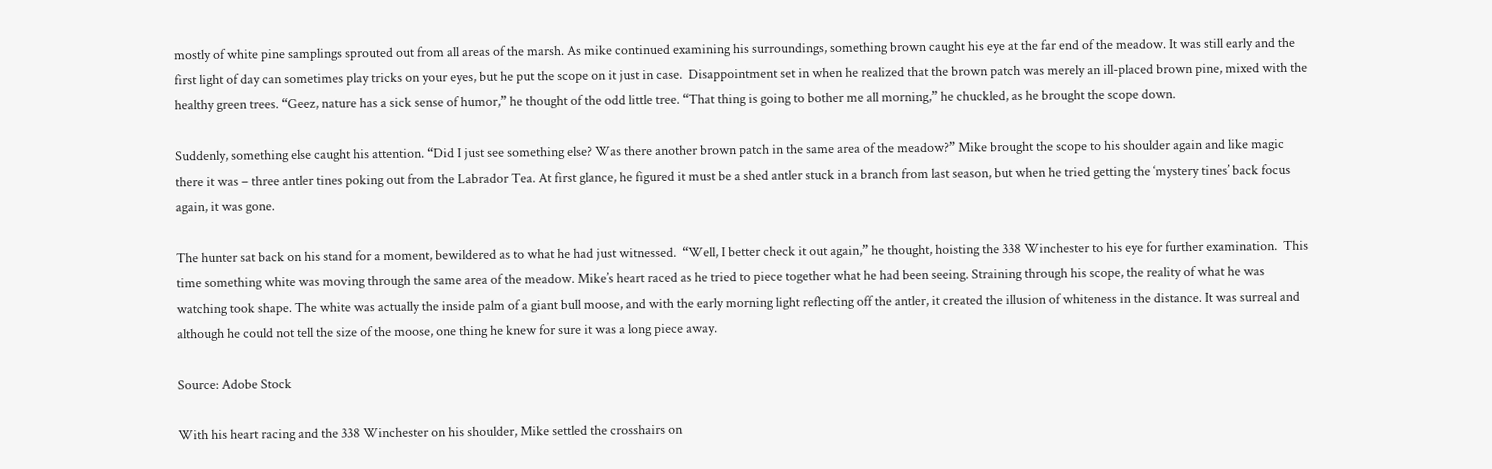mostly of white pine samplings sprouted out from all areas of the marsh. As mike continued examining his surroundings, something brown caught his eye at the far end of the meadow. It was still early and the first light of day can sometimes play tricks on your eyes, but he put the scope on it just in case.  Disappointment set in when he realized that the brown patch was merely an ill-placed brown pine, mixed with the healthy green trees. “Geez, nature has a sick sense of humor,” he thought of the odd little tree. “That thing is going to bother me all morning,” he chuckled, as he brought the scope down.

Suddenly, something else caught his attention. “Did I just see something else? Was there another brown patch in the same area of the meadow?” Mike brought the scope to his shoulder again and like magic there it was – three antler tines poking out from the Labrador Tea. At first glance, he figured it must be a shed antler stuck in a branch from last season, but when he tried getting the ‘mystery tines’ back focus again, it was gone.

The hunter sat back on his stand for a moment, bewildered as to what he had just witnessed.  “Well, I better check it out again,” he thought, hoisting the 338 Winchester to his eye for further examination.  This time something white was moving through the same area of the meadow. Mike’s heart raced as he tried to piece together what he had been seeing. Straining through his scope, the reality of what he was watching took shape. The white was actually the inside palm of a giant bull moose, and with the early morning light reflecting off the antler, it created the illusion of whiteness in the distance. It was surreal and although he could not tell the size of the moose, one thing he knew for sure it was a long piece away.

Source: Adobe Stock

With his heart racing and the 338 Winchester on his shoulder, Mike settled the crosshairs on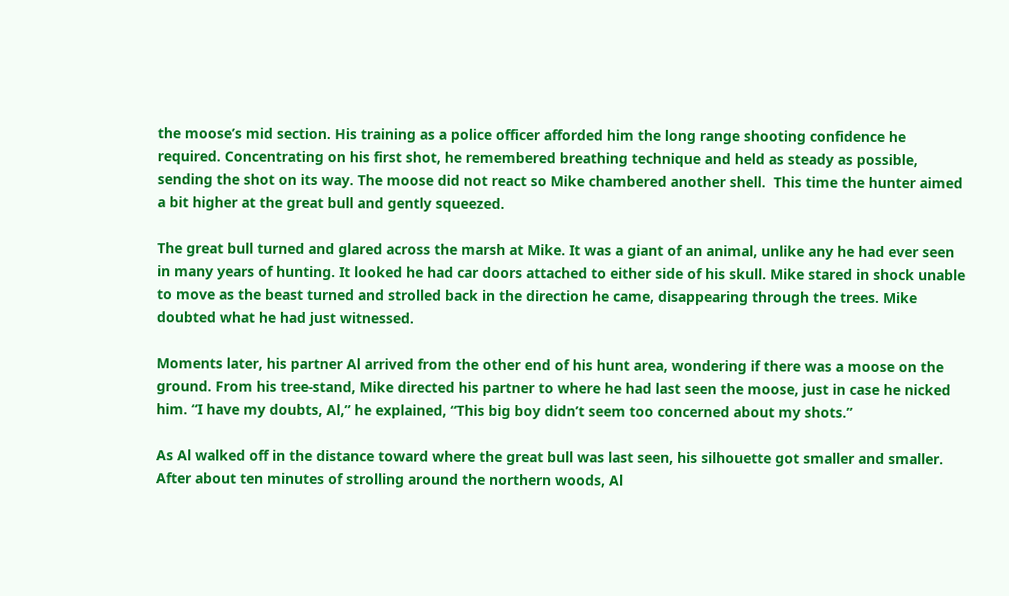the moose’s mid section. His training as a police officer afforded him the long range shooting confidence he required. Concentrating on his first shot, he remembered breathing technique and held as steady as possible, sending the shot on its way. The moose did not react so Mike chambered another shell.  This time the hunter aimed a bit higher at the great bull and gently squeezed.

The great bull turned and glared across the marsh at Mike. It was a giant of an animal, unlike any he had ever seen in many years of hunting. It looked he had car doors attached to either side of his skull. Mike stared in shock unable to move as the beast turned and strolled back in the direction he came, disappearing through the trees. Mike doubted what he had just witnessed.

Moments later, his partner Al arrived from the other end of his hunt area, wondering if there was a moose on the ground. From his tree-stand, Mike directed his partner to where he had last seen the moose, just in case he nicked him. “I have my doubts, Al,” he explained, “This big boy didn’t seem too concerned about my shots.”

As Al walked off in the distance toward where the great bull was last seen, his silhouette got smaller and smaller. After about ten minutes of strolling around the northern woods, Al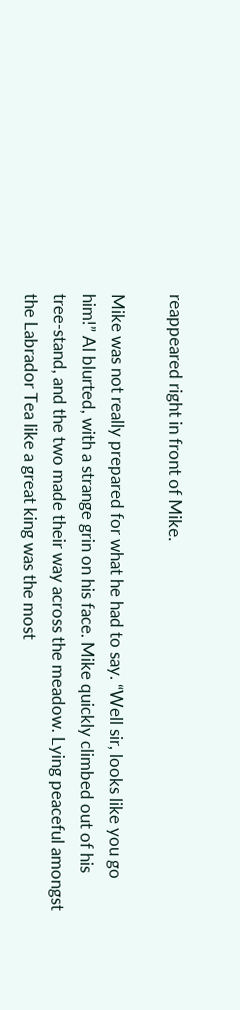reappeared right in front of Mike.

Mike was not really prepared for what he had to say. “Well sir, looks like you go him!” Al blurted, with a strange grin on his face. Mike quickly climbed out of his tree-stand, and the two made their way across the meadow. Lying peaceful amongst the Labrador Tea like a great king was the most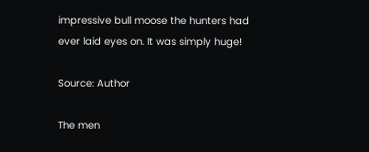impressive bull moose the hunters had ever laid eyes on. It was simply huge!

Source: Author

The men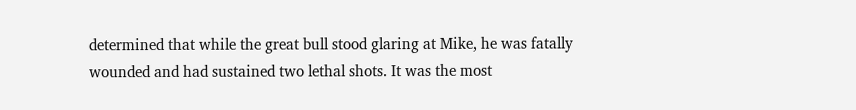determined that while the great bull stood glaring at Mike, he was fatally wounded and had sustained two lethal shots. It was the most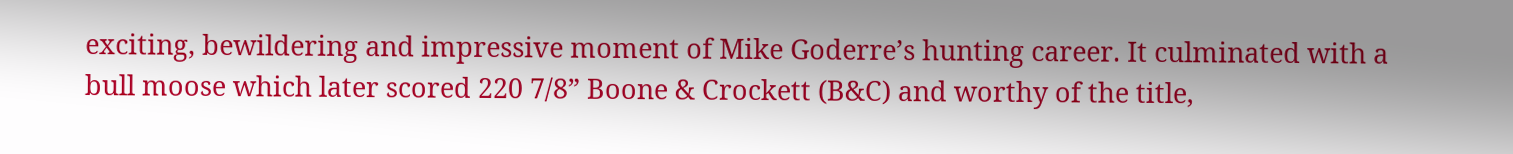exciting, bewildering and impressive moment of Mike Goderre’s hunting career. It culminated with a bull moose which later scored 220 7/8” Boone & Crockett (B&C) and worthy of the title,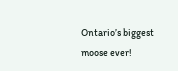Ontario’s biggest moose ever!